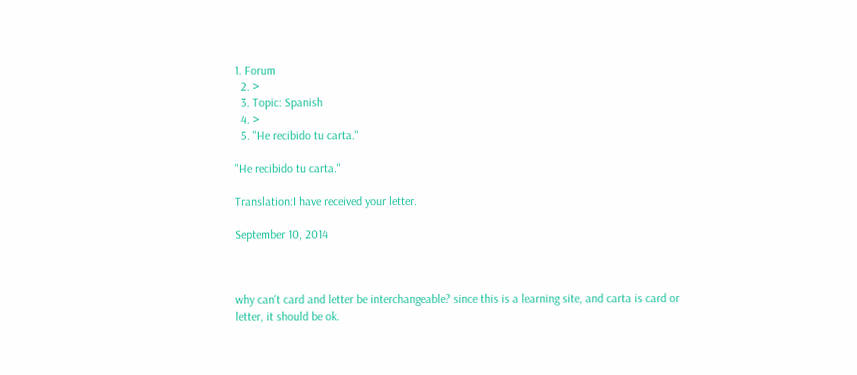1. Forum
  2. >
  3. Topic: Spanish
  4. >
  5. "He recibido tu carta."

"He recibido tu carta."

Translation:I have received your letter.

September 10, 2014



why can't card and letter be interchangeable? since this is a learning site, and carta is card or letter, it should be ok.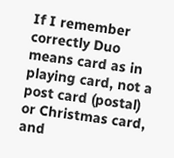If I remember correctly Duo means card as in playing card, not a post card (postal) or Christmas card, and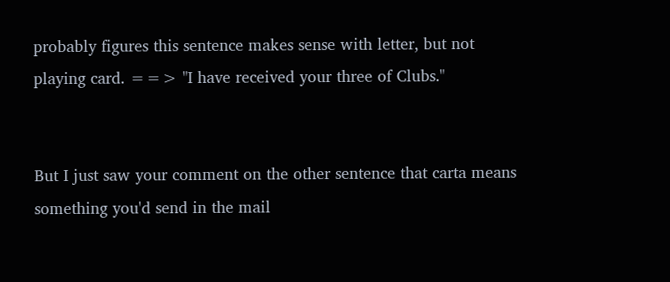probably figures this sentence makes sense with letter, but not playing card. ==> "I have received your three of Clubs."


But I just saw your comment on the other sentence that carta means something you'd send in the mail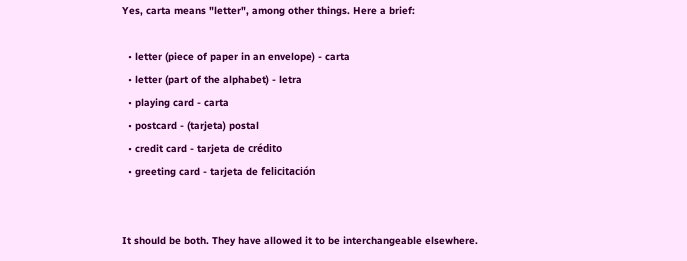Yes, carta means "letter", among other things. Here a brief:

  • letter (piece of paper in an envelope) - carta
  • letter (part of the alphabet) - letra
  • playing card - carta
  • postcard - (tarjeta) postal
  • credit card - tarjeta de crédito
  • greeting card - tarjeta de felicitación


It should be both. They have allowed it to be interchangeable elsewhere.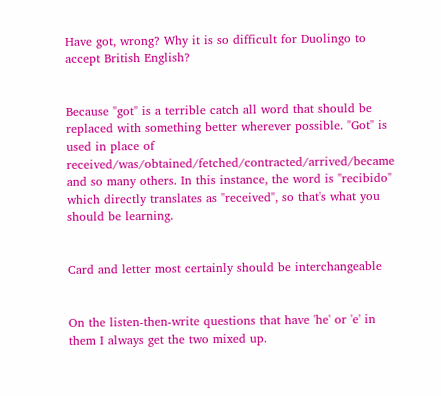Have got, wrong? Why it is so difficult for Duolingo to accept British English?


Because "got" is a terrible catch all word that should be replaced with something better wherever possible. "Got" is used in place of received/was/obtained/fetched/contracted/arrived/became and so many others. In this instance, the word is "recibido" which directly translates as "received", so that's what you should be learning.


Card and letter most certainly should be interchangeable


On the listen-then-write questions that have 'he' or 'e' in them I always get the two mixed up.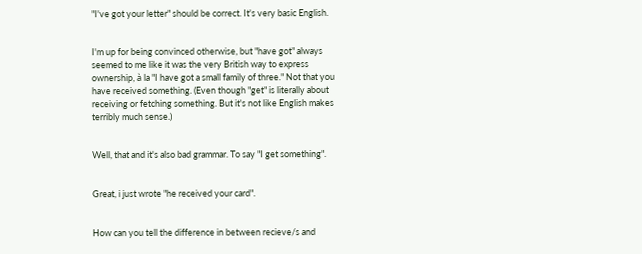"I've got your letter" should be correct. It's very basic English.


I'm up for being convinced otherwise, but "have got" always seemed to me like it was the very British way to express ownership, à la "I have got a small family of three." Not that you have received something. (Even though "get" is literally about receiving or fetching something. But it's not like English makes terribly much sense.)


Well, that and it's also bad grammar. To say "I get something".


Great, i just wrote "he received your card".


How can you tell the difference in between recieve/s and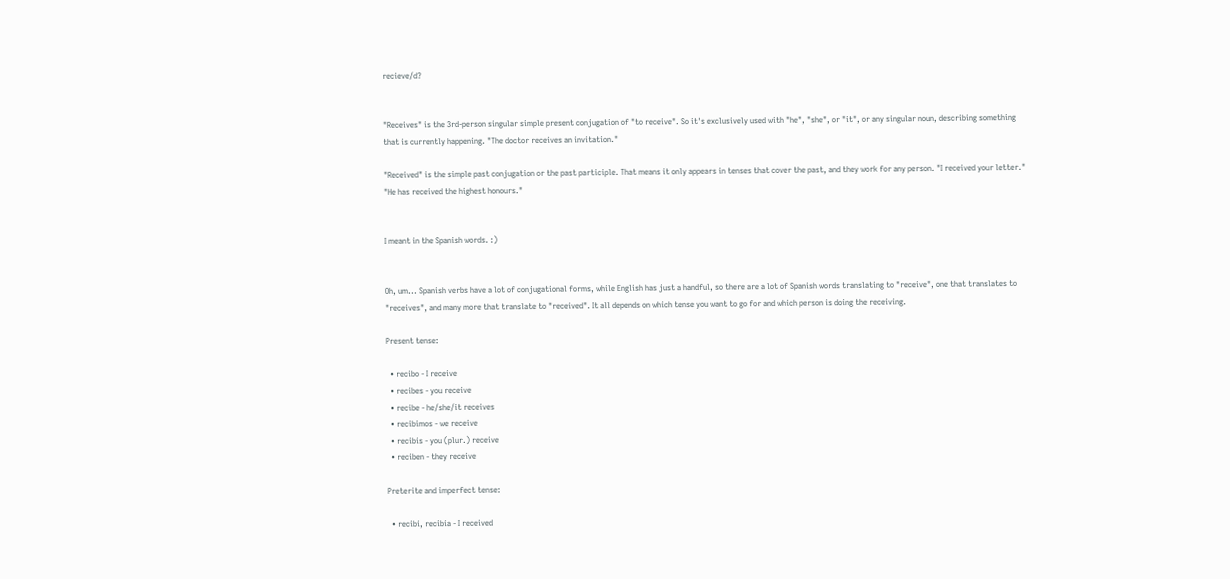recieve/d?


"Receives" is the 3rd-person singular simple present conjugation of "to receive". So it's exclusively used with "he", "she", or "it", or any singular noun, describing something that is currently happening. "The doctor receives an invitation."

"Received" is the simple past conjugation or the past participle. That means it only appears in tenses that cover the past, and they work for any person. "I received your letter." "He has received the highest honours."


I meant in the Spanish words. :)


Oh, um... Spanish verbs have a lot of conjugational forms, while English has just a handful, so there are a lot of Spanish words translating to "receive", one that translates to "receives", and many more that translate to "received". It all depends on which tense you want to go for and which person is doing the receiving.

Present tense:

  • recibo - I receive
  • recibes - you receive
  • recibe - he/she/it receives
  • recibimos - we receive
  • recibís - you (plur.) receive
  • reciben - they receive

Preterite and imperfect tense:

  • recibí, recibía - I received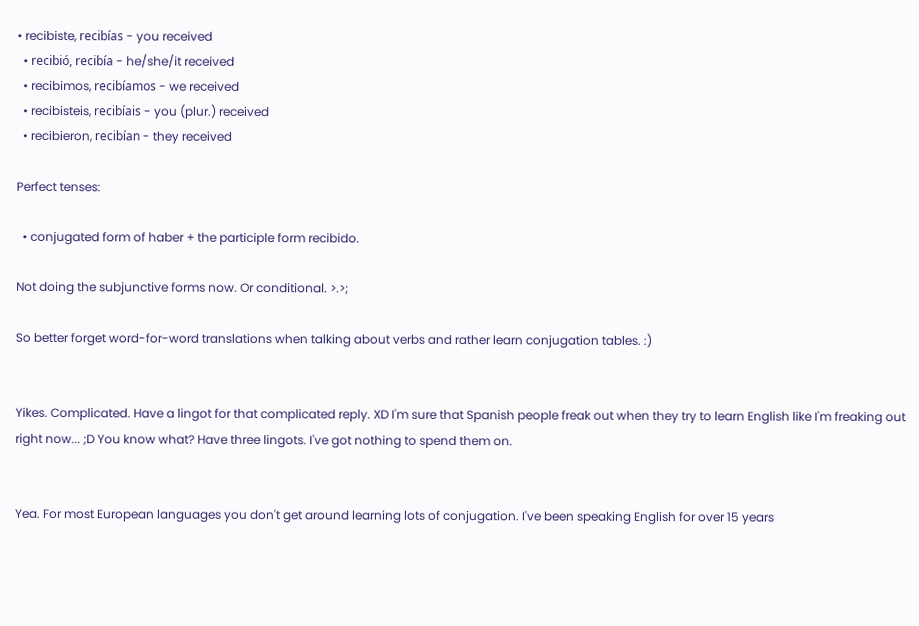• recibiste, recibías - you received
  • recibió, recibía - he/she/it received
  • recibimos, recibíamos - we received
  • recibisteis, recibíais - you (plur.) received
  • recibieron, recibían - they received

Perfect tenses:

  • conjugated form of haber + the participle form recibido.

Not doing the subjunctive forms now. Or conditional. >.>;

So better forget word-for-word translations when talking about verbs and rather learn conjugation tables. :)


Yikes. Complicated. Have a lingot for that complicated reply. XD I'm sure that Spanish people freak out when they try to learn English like I'm freaking out right now... ;D You know what? Have three lingots. I've got nothing to spend them on.


Yea. For most European languages you don't get around learning lots of conjugation. I've been speaking English for over 15 years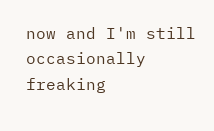now and I'm still occasionally freaking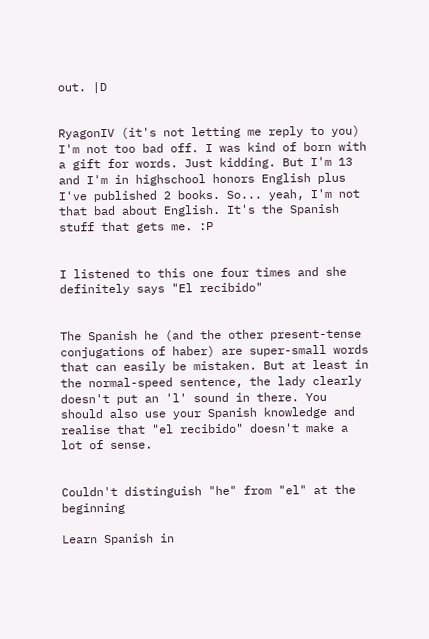out. |D


RyagonIV (it's not letting me reply to you) I'm not too bad off. I was kind of born with a gift for words. Just kidding. But I'm 13 and I'm in highschool honors English plus I've published 2 books. So... yeah, I'm not that bad about English. It's the Spanish stuff that gets me. :P


I listened to this one four times and she definitely says "El recibido"


The Spanish he (and the other present-tense conjugations of haber) are super-small words that can easily be mistaken. But at least in the normal-speed sentence, the lady clearly doesn't put an 'l' sound in there. You should also use your Spanish knowledge and realise that "el recibido" doesn't make a lot of sense.


Couldn't distinguish "he" from "el" at the beginning

Learn Spanish in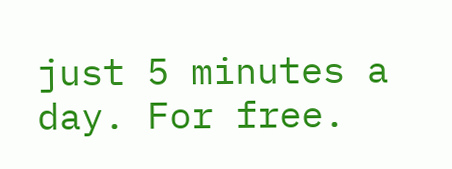just 5 minutes a day. For free.